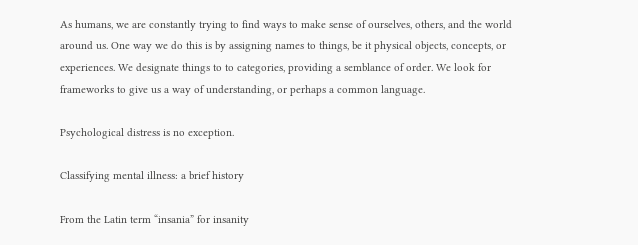As humans, we are constantly trying to find ways to make sense of ourselves, others, and the world around us. One way we do this is by assigning names to things, be it physical objects, concepts, or experiences. We designate things to to categories, providing a semblance of order. We look for frameworks to give us a way of understanding, or perhaps a common language.

Psychological distress is no exception.

Classifying mental illness: a brief history

From the Latin term “insania” for insanity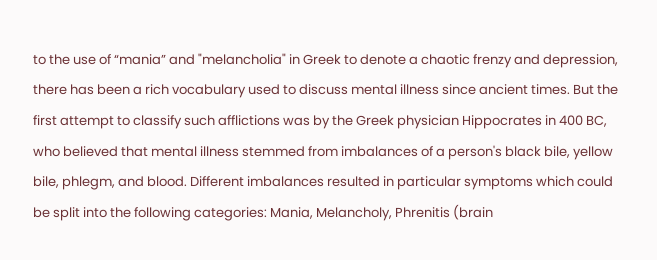to the use of “mania” and "melancholia" in Greek to denote a chaotic frenzy and depression, there has been a rich vocabulary used to discuss mental illness since ancient times. But the first attempt to classify such afflictions was by the Greek physician Hippocrates in 400 BC, who believed that mental illness stemmed from imbalances of a person's black bile, yellow bile, phlegm, and blood. Different imbalances resulted in particular symptoms which could be split into the following categories: Mania, Melancholy, Phrenitis (brain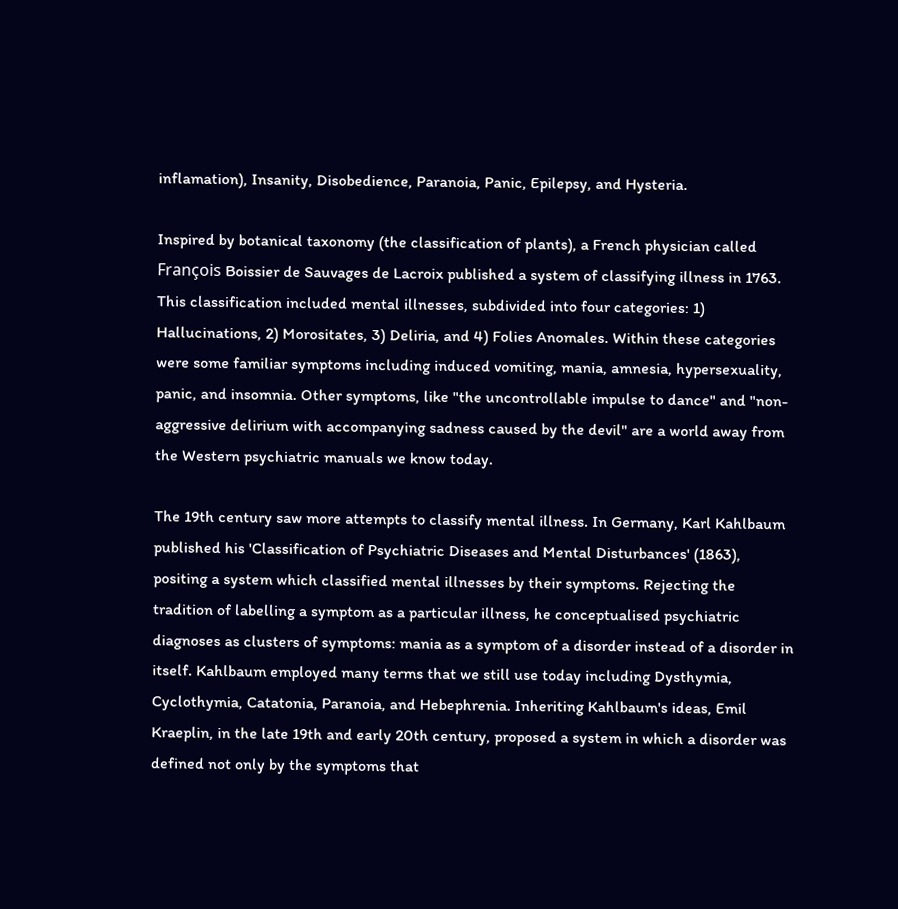inflamation), Insanity, Disobedience, Paranoia, Panic, Epilepsy, and Hysteria.

Inspired by botanical taxonomy (the classification of plants), a French physician called François Boissier de Sauvages de Lacroix published a system of classifying illness in 1763. This classification included mental illnesses, subdivided into four categories: 1) Hallucinations, 2) Morositates, 3) Deliria, and 4) Folies Anomales. Within these categories were some familiar symptoms including induced vomiting, mania, amnesia, hypersexuality, panic, and insomnia. Other symptoms, like "the uncontrollable impulse to dance" and "non-aggressive delirium with accompanying sadness caused by the devil" are a world away from the Western psychiatric manuals we know today.

The 19th century saw more attempts to classify mental illness. In Germany, Karl Kahlbaum published his 'Classification of Psychiatric Diseases and Mental Disturbances' (1863), positing a system which classified mental illnesses by their symptoms. Rejecting the tradition of labelling a symptom as a particular illness, he conceptualised psychiatric diagnoses as clusters of symptoms: mania as a symptom of a disorder instead of a disorder in itself. Kahlbaum employed many terms that we still use today including Dysthymia, Cyclothymia, Catatonia, Paranoia, and Hebephrenia. Inheriting Kahlbaum's ideas, Emil Kraeplin, in the late 19th and early 20th century, proposed a system in which a disorder was defined not only by the symptoms that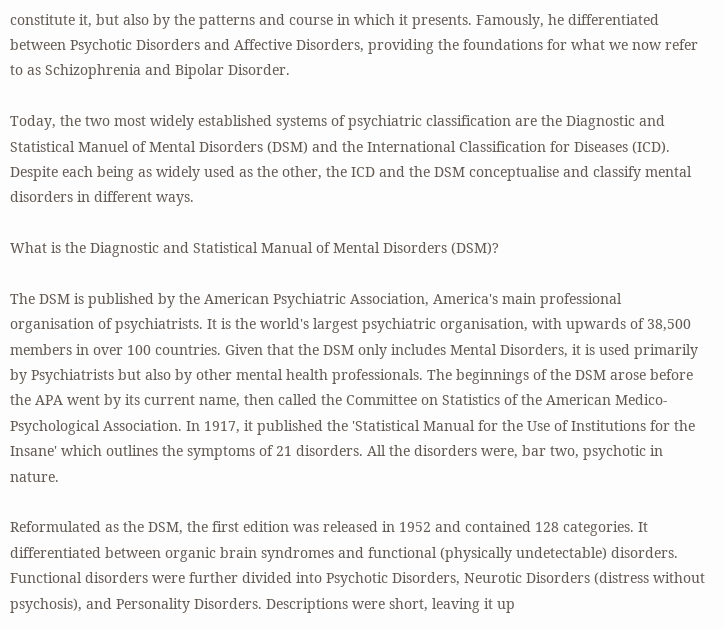constitute it, but also by the patterns and course in which it presents. Famously, he differentiated between Psychotic Disorders and Affective Disorders, providing the foundations for what we now refer to as Schizophrenia and Bipolar Disorder.

Today, the two most widely established systems of psychiatric classification are the Diagnostic and Statistical Manuel of Mental Disorders (DSM) and the International Classification for Diseases (ICD). Despite each being as widely used as the other, the ICD and the DSM conceptualise and classify mental disorders in different ways.

What is the Diagnostic and Statistical Manual of Mental Disorders (DSM)?

The DSM is published by the American Psychiatric Association, America's main professional organisation of psychiatrists. It is the world's largest psychiatric organisation, with upwards of 38,500 members in over 100 countries. Given that the DSM only includes Mental Disorders, it is used primarily by Psychiatrists but also by other mental health professionals. The beginnings of the DSM arose before the APA went by its current name, then called the Committee on Statistics of the American Medico-Psychological Association. In 1917, it published the 'Statistical Manual for the Use of Institutions for the Insane' which outlines the symptoms of 21 disorders. All the disorders were, bar two, psychotic in nature.

Reformulated as the DSM, the first edition was released in 1952 and contained 128 categories. It differentiated between organic brain syndromes and functional (physically undetectable) disorders. Functional disorders were further divided into Psychotic Disorders, Neurotic Disorders (distress without psychosis), and Personality Disorders. Descriptions were short, leaving it up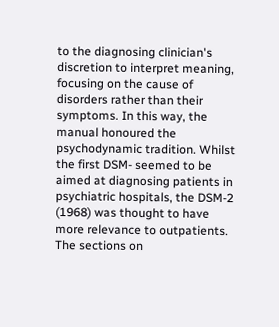to the diagnosing clinician's discretion to interpret meaning, focusing on the cause of disorders rather than their symptoms. In this way, the manual honoured the psychodynamic tradition. Whilst the first DSM- seemed to be aimed at diagnosing patients in psychiatric hospitals, the DSM-2 (1968) was thought to have more relevance to outpatients. The sections on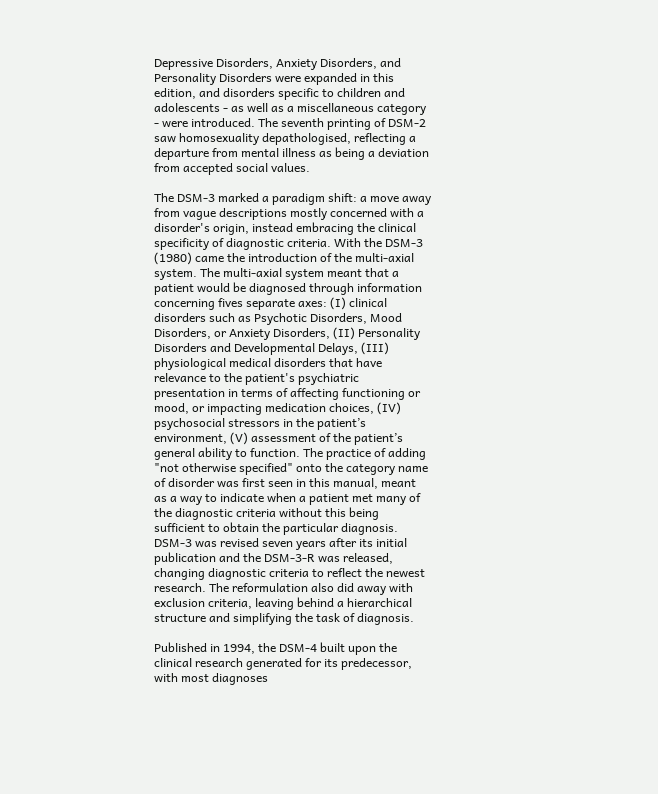Depressive Disorders, Anxiety Disorders, and Personality Disorders were expanded in this edition, and disorders specific to children and adolescents - as well as a miscellaneous category - were introduced. The seventh printing of DSM-2 saw homosexuality depathologised, reflecting a departure from mental illness as being a deviation from accepted social values.

The DSM-3 marked a paradigm shift: a move away from vague descriptions mostly concerned with a disorder's origin, instead embracing the clinical specificity of diagnostic criteria. With the DSM-3 (1980) came the introduction of the multi-axial system. The multi-axial system meant that a patient would be diagnosed through information concerning fives separate axes: (I) clinical disorders such as Psychotic Disorders, Mood Disorders, or Anxiety Disorders, (II) Personality Disorders and Developmental Delays, (III) physiological medical disorders that have relevance to the patient's psychiatric presentation in terms of affecting functioning or mood, or impacting medication choices, (IV) psychosocial stressors in the patient’s environment, (V) assessment of the patient’s general ability to function. The practice of adding "not otherwise specified" onto the category name of disorder was first seen in this manual, meant as a way to indicate when a patient met many of the diagnostic criteria without this being sufficient to obtain the particular diagnosis. DSM-3 was revised seven years after its initial publication and the DSM-3-R was released, changing diagnostic criteria to reflect the newest research. The reformulation also did away with exclusion criteria, leaving behind a hierarchical structure and simplifying the task of diagnosis.

Published in 1994, the DSM-4 built upon the clinical research generated for its predecessor, with most diagnoses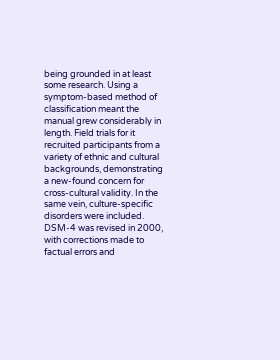being grounded in at least some research. Using a symptom-based method of classification meant the manual grew considerably in length. Field trials for it recruited participants from a variety of ethnic and cultural backgrounds, demonstrating a new-found concern for cross-cultural validity. In the same vein, culture-specific disorders were included. DSM-4 was revised in 2000, with corrections made to factual errors and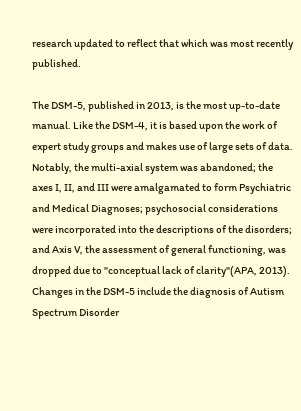research updated to reflect that which was most recently published.

The DSM-5, published in 2013, is the most up-to-date manual. Like the DSM-4, it is based upon the work of expert study groups and makes use of large sets of data. Notably, the multi-axial system was abandoned; the axes I, II, and III were amalgamated to form Psychiatric and Medical Diagnoses; psychosocial considerations were incorporated into the descriptions of the disorders; and Axis V, the assessment of general functioning, was dropped due to "conceptual lack of clarity"(APA, 2013). Changes in the DSM-5 include the diagnosis of Autism Spectrum Disorder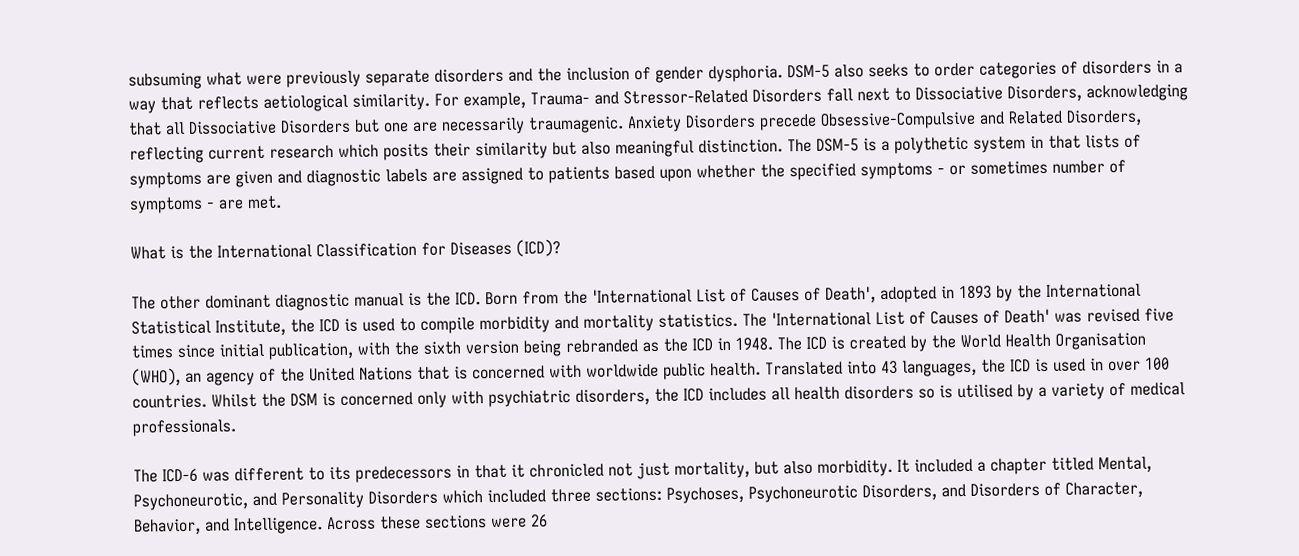subsuming what were previously separate disorders and the inclusion of gender dysphoria. DSM-5 also seeks to order categories of disorders in a way that reflects aetiological similarity. For example, Trauma- and Stressor-Related Disorders fall next to Dissociative Disorders, acknowledging that all Dissociative Disorders but one are necessarily traumagenic. Anxiety Disorders precede Obsessive-Compulsive and Related Disorders, reflecting current research which posits their similarity but also meaningful distinction. The DSM-5 is a polythetic system in that lists of symptoms are given and diagnostic labels are assigned to patients based upon whether the specified symptoms - or sometimes number of symptoms - are met.

What is the International Classification for Diseases (ICD)?

The other dominant diagnostic manual is the ICD. Born from the 'International List of Causes of Death', adopted in 1893 by the International Statistical Institute, the ICD is used to compile morbidity and mortality statistics. The 'International List of Causes of Death' was revised five times since initial publication, with the sixth version being rebranded as the ICD in 1948. The ICD is created by the World Health Organisation (WHO), an agency of the United Nations that is concerned with worldwide public health. Translated into 43 languages, the ICD is used in over 100 countries. Whilst the DSM is concerned only with psychiatric disorders, the ICD includes all health disorders so is utilised by a variety of medical professionals.

The ICD-6 was different to its predecessors in that it chronicled not just mortality, but also morbidity. It included a chapter titled Mental, Psychoneurotic, and Personality Disorders which included three sections: Psychoses, Psychoneurotic Disorders, and Disorders of Character, Behavior, and Intelligence. Across these sections were 26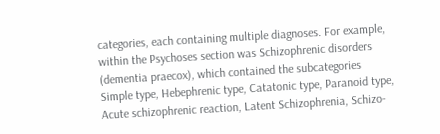categories, each containing multiple diagnoses. For example, within the Psychoses section was Schizophrenic disorders (dementia praecox), which contained the subcategories Simple type, Hebephrenic type, Catatonic type, Paranoid type, Acute schizophrenic reaction, Latent Schizophrenia, Schizo-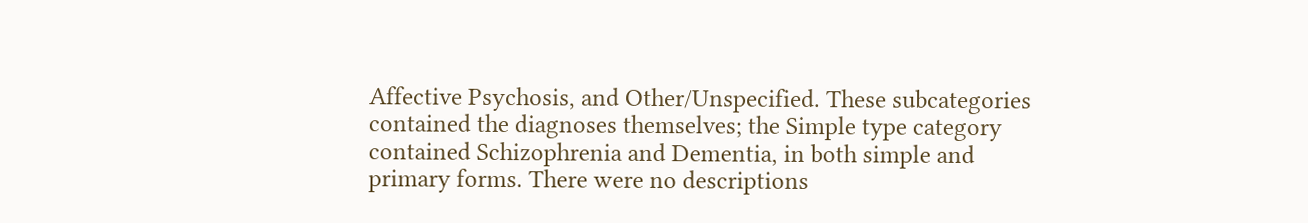Affective Psychosis, and Other/Unspecified. These subcategories contained the diagnoses themselves; the Simple type category contained Schizophrenia and Dementia, in both simple and primary forms. There were no descriptions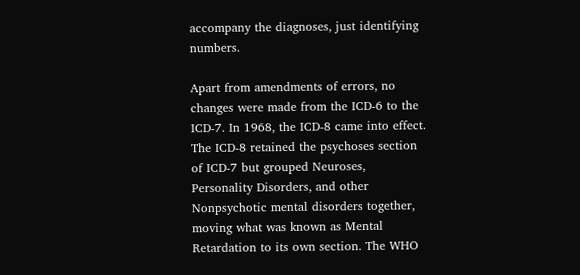accompany the diagnoses, just identifying numbers.

Apart from amendments of errors, no changes were made from the ICD-6 to the ICD-7. In 1968, the ICD-8 came into effect. The ICD-8 retained the psychoses section of ICD-7 but grouped Neuroses, Personality Disorders, and other Nonpsychotic mental disorders together, moving what was known as Mental Retardation to its own section. The WHO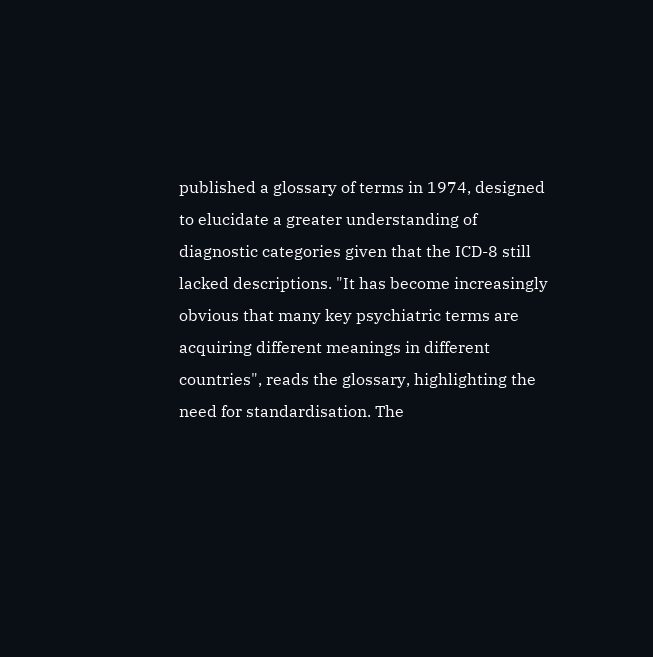published a glossary of terms in 1974, designed to elucidate a greater understanding of diagnostic categories given that the ICD-8 still lacked descriptions. "It has become increasingly obvious that many key psychiatric terms are acquiring different meanings in different countries", reads the glossary, highlighting the need for standardisation. The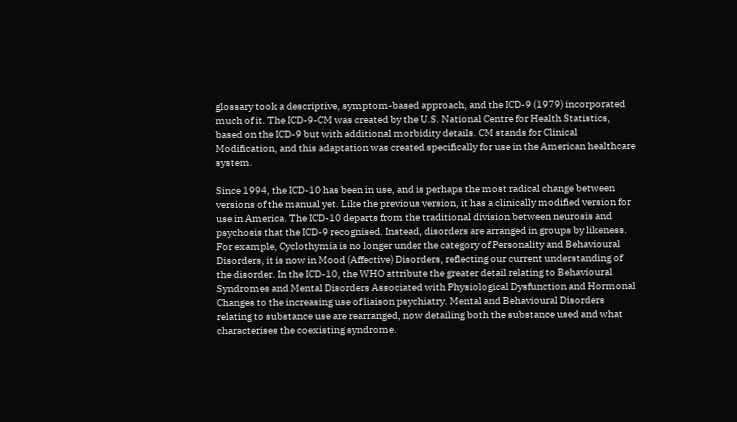glossary took a descriptive, symptom-based approach, and the ICD-9 (1979) incorporated much of it. The ICD-9-CM was created by the U.S. National Centre for Health Statistics, based on the ICD-9 but with additional morbidity details. CM stands for Clinical Modification, and this adaptation was created specifically for use in the American healthcare system.

Since 1994, the ICD-10 has been in use, and is perhaps the most radical change between versions of the manual yet. Like the previous version, it has a clinically modified version for use in America. The ICD-10 departs from the traditional division between neurosis and psychosis that the ICD-9 recognised. Instead, disorders are arranged in groups by likeness. For example, Cyclothymia is no longer under the category of Personality and Behavioural Disorders, it is now in Mood (Affective) Disorders, reflecting our current understanding of the disorder. In the ICD-10, the WHO attribute the greater detail relating to Behavioural Syndromes and Mental Disorders Associated with Physiological Dysfunction and Hormonal Changes to the increasing use of liaison psychiatry. Mental and Behavioural Disorders relating to substance use are rearranged, now detailing both the substance used and what characterises the coexisting syndrome.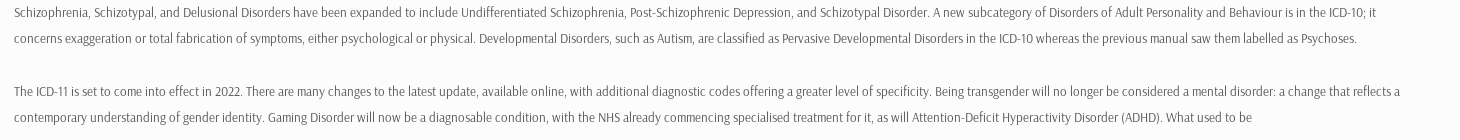Schizophrenia, Schizotypal, and Delusional Disorders have been expanded to include Undifferentiated Schizophrenia, Post-Schizophrenic Depression, and Schizotypal Disorder. A new subcategory of Disorders of Adult Personality and Behaviour is in the ICD-10; it concerns exaggeration or total fabrication of symptoms, either psychological or physical. Developmental Disorders, such as Autism, are classified as Pervasive Developmental Disorders in the ICD-10 whereas the previous manual saw them labelled as Psychoses.

The ICD-11 is set to come into effect in 2022. There are many changes to the latest update, available online, with additional diagnostic codes offering a greater level of specificity. Being transgender will no longer be considered a mental disorder: a change that reflects a contemporary understanding of gender identity. Gaming Disorder will now be a diagnosable condition, with the NHS already commencing specialised treatment for it, as will Attention-Deficit Hyperactivity Disorder (ADHD). What used to be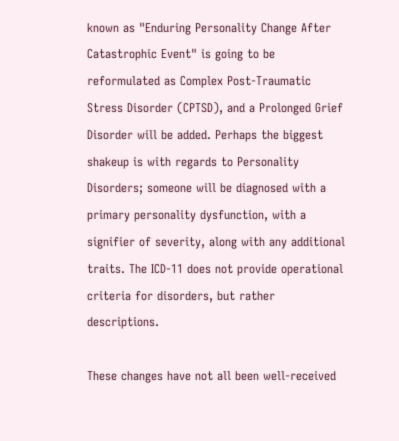known as "Enduring Personality Change After Catastrophic Event" is going to be reformulated as Complex Post-Traumatic Stress Disorder (CPTSD), and a Prolonged Grief Disorder will be added. Perhaps the biggest shakeup is with regards to Personality Disorders; someone will be diagnosed with a primary personality dysfunction, with a signifier of severity, along with any additional traits. The ICD-11 does not provide operational criteria for disorders, but rather descriptions.

These changes have not all been well-received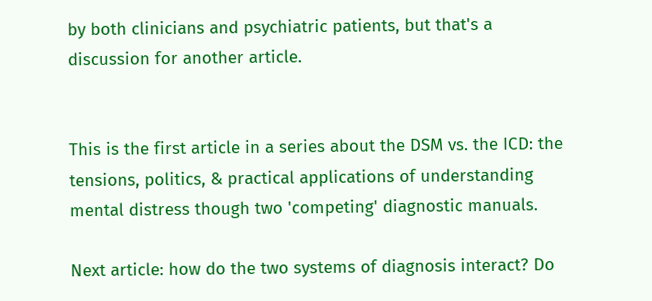by both clinicians and psychiatric patients, but that's a discussion for another article.


This is the first article in a series about the DSM vs. the ICD: the tensions, politics, & practical applications of understanding mental distress though two 'competing' diagnostic manuals.

Next article: how do the two systems of diagnosis interact? Do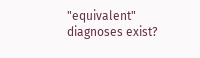"equivalent" diagnoses exist?